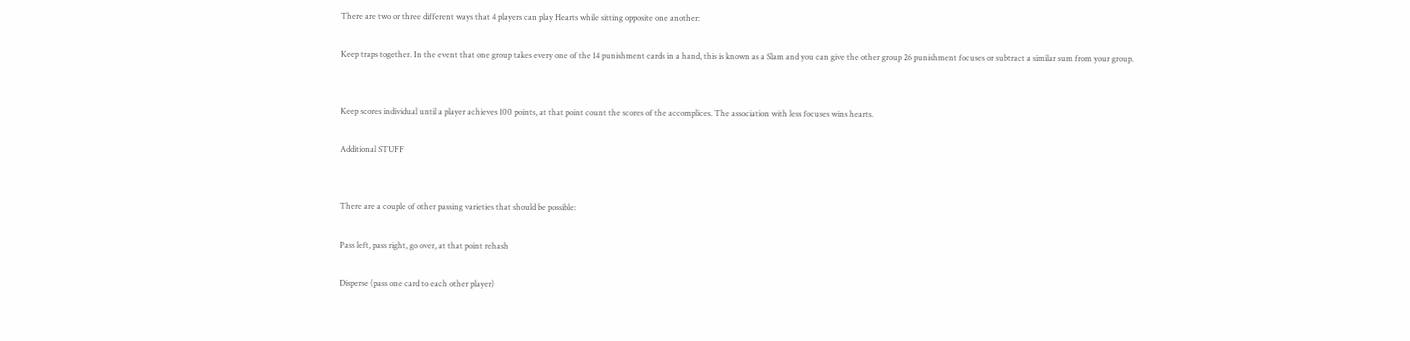There are two or three different ways that 4 players can play Hearts while sitting opposite one another:

Keep traps together. In the event that one group takes every one of the 14 punishment cards in a hand, this is known as a Slam and you can give the other group 26 punishment focuses or subtract a similar sum from your group.


Keep scores individual until a player achieves 100 points, at that point count the scores of the accomplices. The association with less focuses wins hearts.

Additional STUFF


There are a couple of other passing varieties that should be possible:

Pass left, pass right, go over, at that point rehash

Disperse (pass one card to each other player)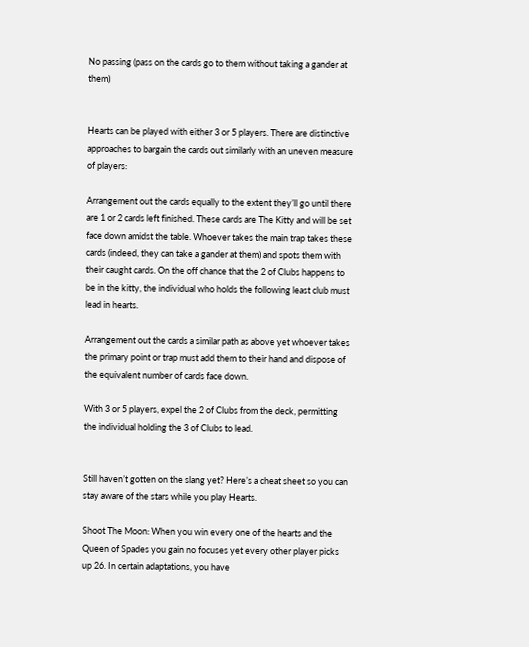No passing (pass on the cards go to them without taking a gander at them)


Hearts can be played with either 3 or 5 players. There are distinctive approaches to bargain the cards out similarly with an uneven measure of players:

Arrangement out the cards equally to the extent they’ll go until there are 1 or 2 cards left finished. These cards are The Kitty and will be set face down amidst the table. Whoever takes the main trap takes these cards (indeed, they can take a gander at them) and spots them with their caught cards. On the off chance that the 2 of Clubs happens to be in the kitty, the individual who holds the following least club must lead in hearts.

Arrangement out the cards a similar path as above yet whoever takes the primary point or trap must add them to their hand and dispose of the equivalent number of cards face down.

With 3 or 5 players, expel the 2 of Clubs from the deck, permitting the individual holding the 3 of Clubs to lead.


Still haven’t gotten on the slang yet? Here’s a cheat sheet so you can stay aware of the stars while you play Hearts.

Shoot The Moon: When you win every one of the hearts and the Queen of Spades you gain no focuses yet every other player picks up 26. In certain adaptations, you have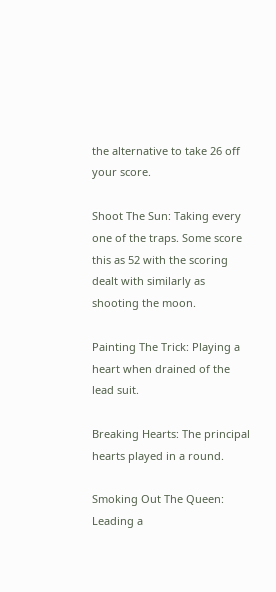the alternative to take 26 off your score.

Shoot The Sun: Taking every one of the traps. Some score this as 52 with the scoring dealt with similarly as shooting the moon.

Painting The Trick: Playing a heart when drained of the lead suit.

Breaking Hearts: The principal hearts played in a round.

Smoking Out The Queen: Leading a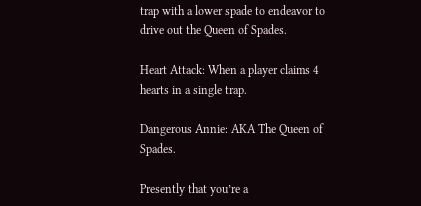trap with a lower spade to endeavor to drive out the Queen of Spades.

Heart Attack: When a player claims 4 hearts in a single trap.

Dangerous Annie: AKA The Queen of Spades.

Presently that you’re a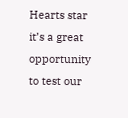Hearts star it’s a great opportunity to test our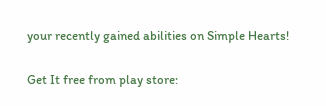your recently gained abilities on Simple Hearts!

Get It free from play store: